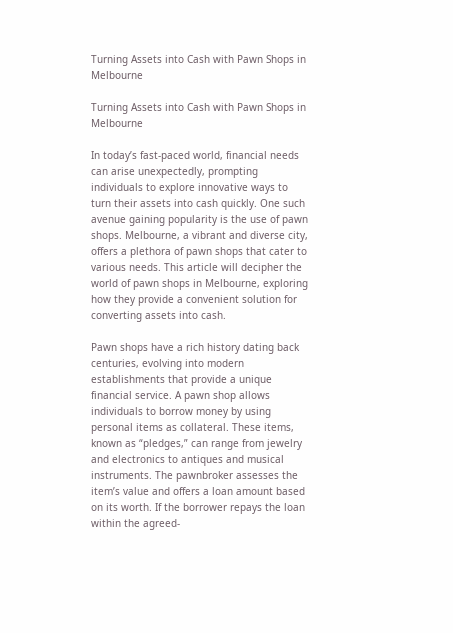Turning Assets into Cash with Pawn Shops in Melbourne

Turning Assets into Cash with Pawn Shops in Melbourne

In today’s fast-paced world, financial needs can arise unexpectedly, prompting individuals to explore innovative ways to turn their assets into cash quickly. One such avenue gaining popularity is the use of pawn shops. Melbourne, a vibrant and diverse city, offers a plethora of pawn shops that cater to various needs. This article will decipher the world of pawn shops in Melbourne, exploring how they provide a convenient solution for converting assets into cash.

Pawn shops have a rich history dating back centuries, evolving into modern establishments that provide a unique financial service. A pawn shop allows individuals to borrow money by using personal items as collateral. These items, known as “pledges,” can range from jewelry and electronics to antiques and musical instruments. The pawnbroker assesses the item’s value and offers a loan amount based on its worth. If the borrower repays the loan within the agreed-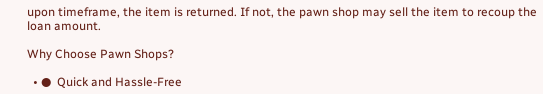upon timeframe, the item is returned. If not, the pawn shop may sell the item to recoup the loan amount.

Why Choose Pawn Shops?

  • ●  Quick and Hassle-Free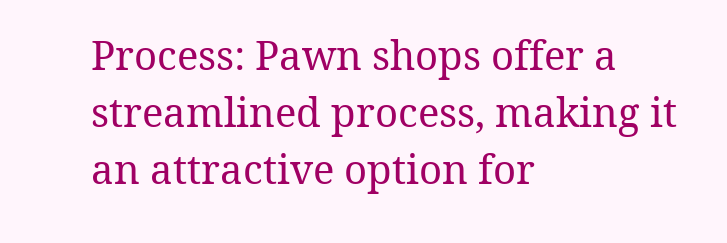Process: Pawn shops offer a streamlined process, making it an attractive option for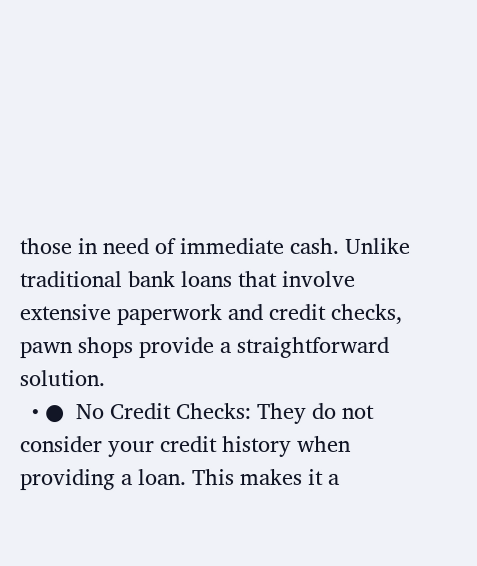those in need of immediate cash. Unlike traditional bank loans that involve extensive paperwork and credit checks, pawn shops provide a straightforward solution.
  • ●  No Credit Checks: They do not consider your credit history when providing a loan. This makes it a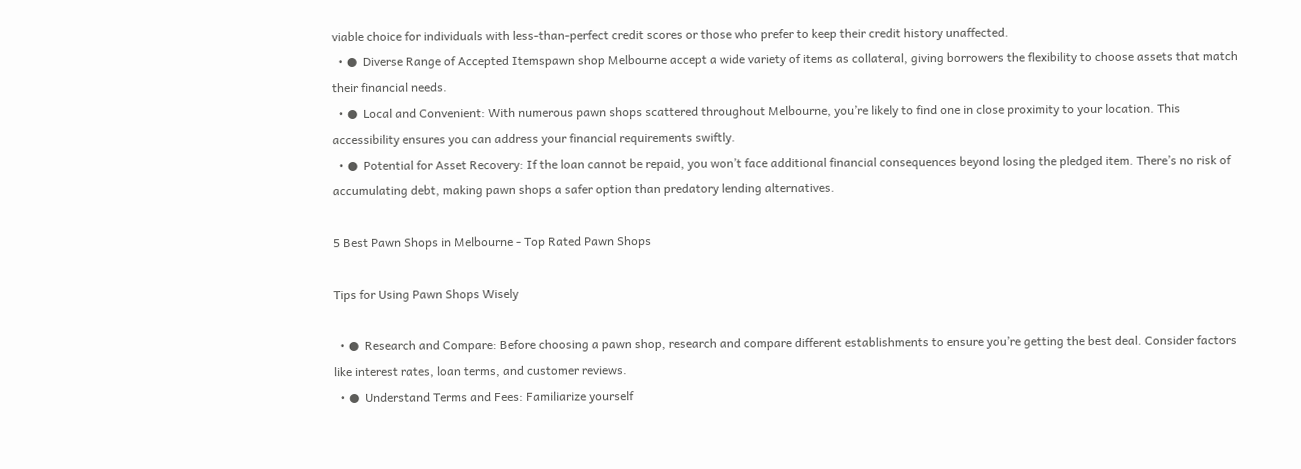viable choice for individuals with less-than-perfect credit scores or those who prefer to keep their credit history unaffected.
  • ●  Diverse Range of Accepted Itemspawn shop Melbourne accept a wide variety of items as collateral, giving borrowers the flexibility to choose assets that match their financial needs.
  • ●  Local and Convenient: With numerous pawn shops scattered throughout Melbourne, you’re likely to find one in close proximity to your location. This accessibility ensures you can address your financial requirements swiftly.
  • ●  Potential for Asset Recovery: If the loan cannot be repaid, you won’t face additional financial consequences beyond losing the pledged item. There’s no risk of accumulating debt, making pawn shops a safer option than predatory lending alternatives.

5 Best Pawn Shops in Melbourne - Top Rated Pawn Shops

Tips for Using Pawn Shops Wisely

  • ●  Research and Compare: Before choosing a pawn shop, research and compare different establishments to ensure you’re getting the best deal. Consider factors like interest rates, loan terms, and customer reviews.
  • ●  Understand Terms and Fees: Familiarize yourself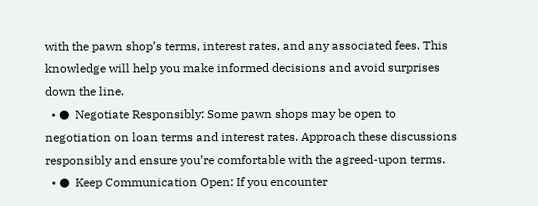with the pawn shop’s terms, interest rates, and any associated fees. This knowledge will help you make informed decisions and avoid surprises down the line.
  • ●  Negotiate Responsibly: Some pawn shops may be open to negotiation on loan terms and interest rates. Approach these discussions responsibly and ensure you’re comfortable with the agreed-upon terms.
  • ●  Keep Communication Open: If you encounter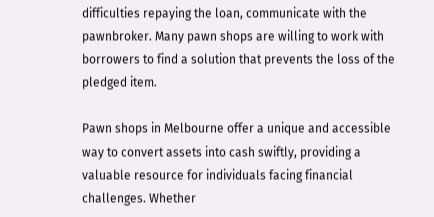difficulties repaying the loan, communicate with the pawnbroker. Many pawn shops are willing to work with borrowers to find a solution that prevents the loss of the pledged item.

Pawn shops in Melbourne offer a unique and accessible way to convert assets into cash swiftly, providing a valuable resource for individuals facing financial challenges. Whether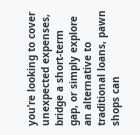you’re looking to cover unexpected expenses, bridge a short-term gap, or simply explore an alternative to traditional loans, pawn shops can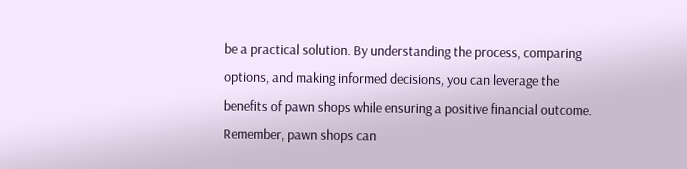be a practical solution. By understanding the process, comparing options, and making informed decisions, you can leverage the benefits of pawn shops while ensuring a positive financial outcome. Remember, pawn shops can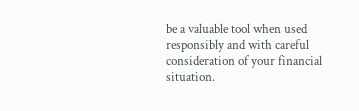be a valuable tool when used responsibly and with careful consideration of your financial situation.